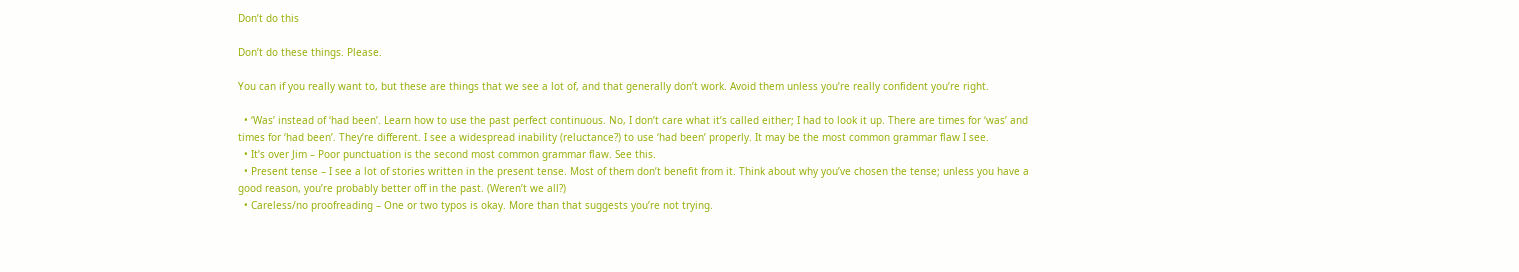Don’t do this

Don’t do these things. Please.

You can if you really want to, but these are things that we see a lot of, and that generally don’t work. Avoid them unless you’re really confident you’re right.

  • ‘Was’ instead of ‘had been’. Learn how to use the past perfect continuous. No, I don’t care what it’s called either; I had to look it up. There are times for ‘was’ and times for ‘had been’. They’re different. I see a widespread inability (reluctance?) to use ‘had been’ properly. It may be the most common grammar flaw I see.
  • It’s over Jim – Poor punctuation is the second most common grammar flaw. See this.
  • Present tense – I see a lot of stories written in the present tense. Most of them don’t benefit from it. Think about why you’ve chosen the tense; unless you have a good reason, you’re probably better off in the past. (Weren’t we all?)
  • Careless/no proofreading – One or two typos is okay. More than that suggests you’re not trying.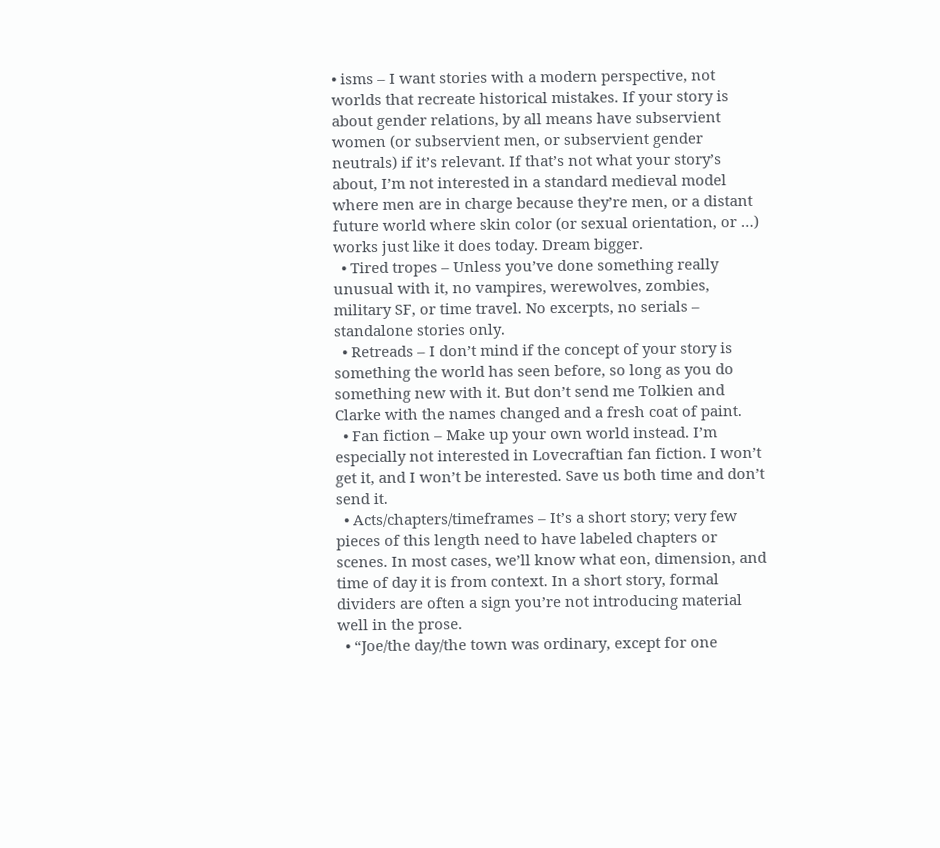• isms – I want stories with a modern perspective, not worlds that recreate historical mistakes. If your story is about gender relations, by all means have subservient women (or subservient men, or subservient gender neutrals) if it’s relevant. If that’s not what your story’s about, I’m not interested in a standard medieval model where men are in charge because they’re men, or a distant future world where skin color (or sexual orientation, or …) works just like it does today. Dream bigger.
  • Tired tropes – Unless you’ve done something really unusual with it, no vampires, werewolves, zombies, military SF, or time travel. No excerpts, no serials – standalone stories only.
  • Retreads – I don’t mind if the concept of your story is something the world has seen before, so long as you do something new with it. But don’t send me Tolkien and Clarke with the names changed and a fresh coat of paint.
  • Fan fiction – Make up your own world instead. I’m especially not interested in Lovecraftian fan fiction. I won’t get it, and I won’t be interested. Save us both time and don’t send it.
  • Acts/chapters/timeframes – It’s a short story; very few pieces of this length need to have labeled chapters or scenes. In most cases, we’ll know what eon, dimension, and time of day it is from context. In a short story, formal dividers are often a sign you’re not introducing material well in the prose.
  • “Joe/the day/the town was ordinary, except for one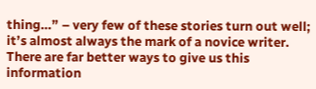thing…” – very few of these stories turn out well; it’s almost always the mark of a novice writer. There are far better ways to give us this information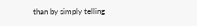than by simply telling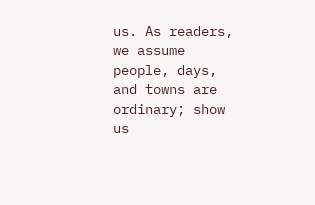us. As readers, we assume people, days, and towns are ordinary; show us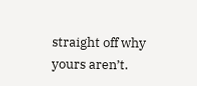straight off why yours aren’t.